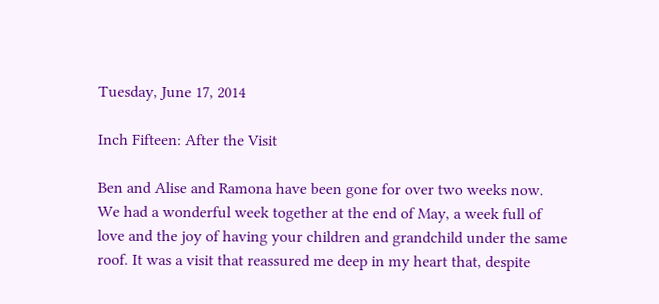Tuesday, June 17, 2014

Inch Fifteen: After the Visit

Ben and Alise and Ramona have been gone for over two weeks now. We had a wonderful week together at the end of May, a week full of love and the joy of having your children and grandchild under the same roof. It was a visit that reassured me deep in my heart that, despite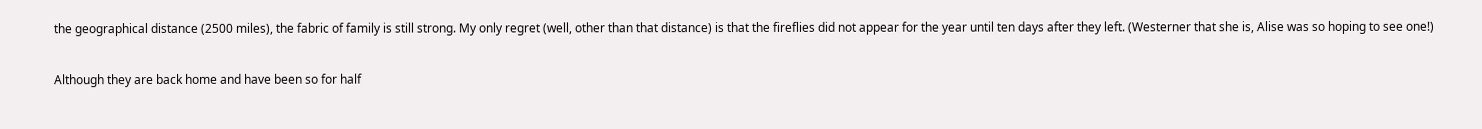the geographical distance (2500 miles), the fabric of family is still strong. My only regret (well, other than that distance) is that the fireflies did not appear for the year until ten days after they left. (Westerner that she is, Alise was so hoping to see one!)

Although they are back home and have been so for half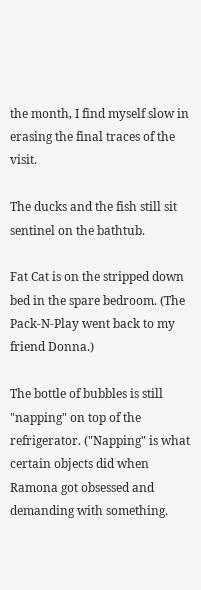the month, I find myself slow in erasing the final traces of the visit.

The ducks and the fish still sit sentinel on the bathtub.

Fat Cat is on the stripped down bed in the spare bedroom. (The Pack-N-Play went back to my friend Donna.)

The bottle of bubbles is still "napping" on top of the refrigerator. ("Napping" is what certain objects did when Ramona got obsessed and demanding with something.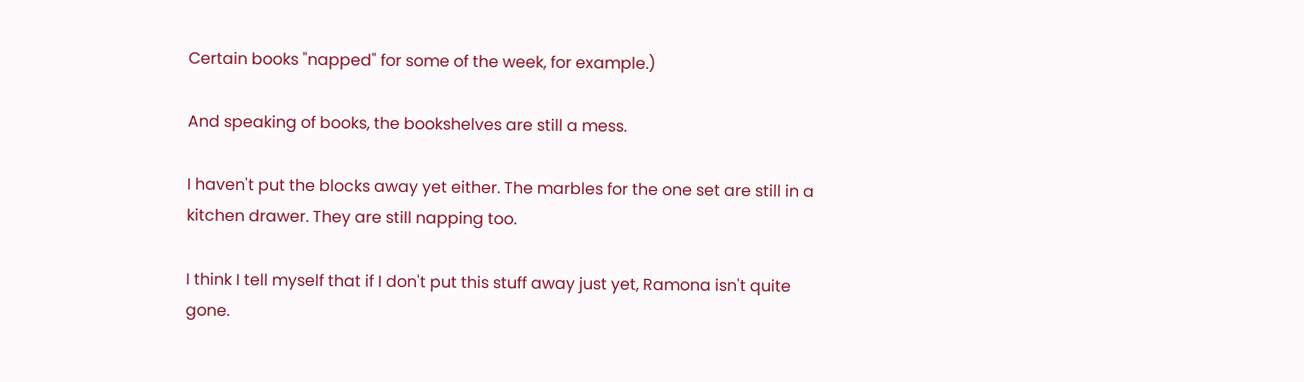Certain books "napped" for some of the week, for example.)

And speaking of books, the bookshelves are still a mess.

I haven't put the blocks away yet either. The marbles for the one set are still in a kitchen drawer. They are still napping too.

I think I tell myself that if I don't put this stuff away just yet, Ramona isn't quite gone.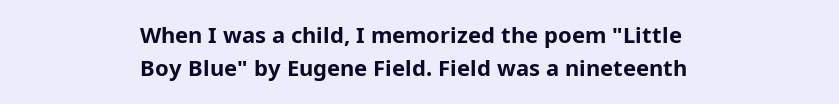When I was a child, I memorized the poem "Little Boy Blue" by Eugene Field. Field was a nineteenth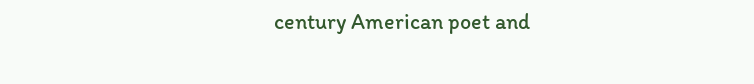century American poet and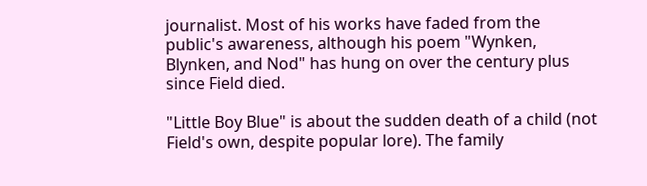journalist. Most of his works have faded from the public's awareness, although his poem "Wynken, Blynken, and Nod" has hung on over the century plus since Field died.

"Little Boy Blue" is about the sudden death of a child (not Field's own, despite popular lore). The family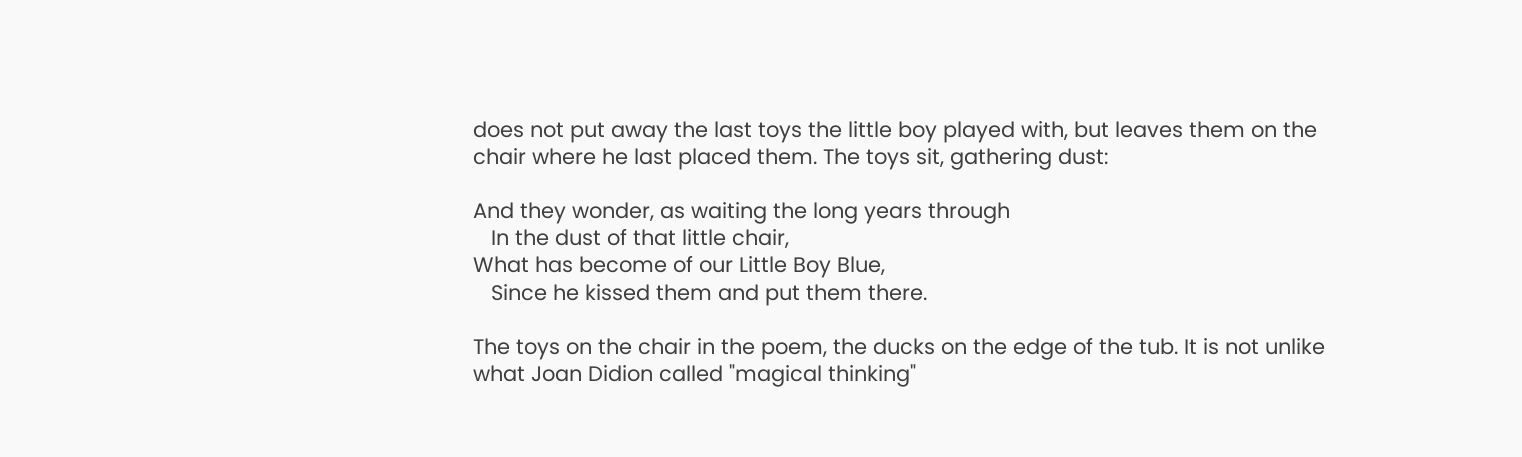does not put away the last toys the little boy played with, but leaves them on the chair where he last placed them. The toys sit, gathering dust:

And they wonder, as waiting the long years through
   In the dust of that little chair,
What has become of our Little Boy Blue,
   Since he kissed them and put them there.

The toys on the chair in the poem, the ducks on the edge of the tub. It is not unlike what Joan Didion called "magical thinking"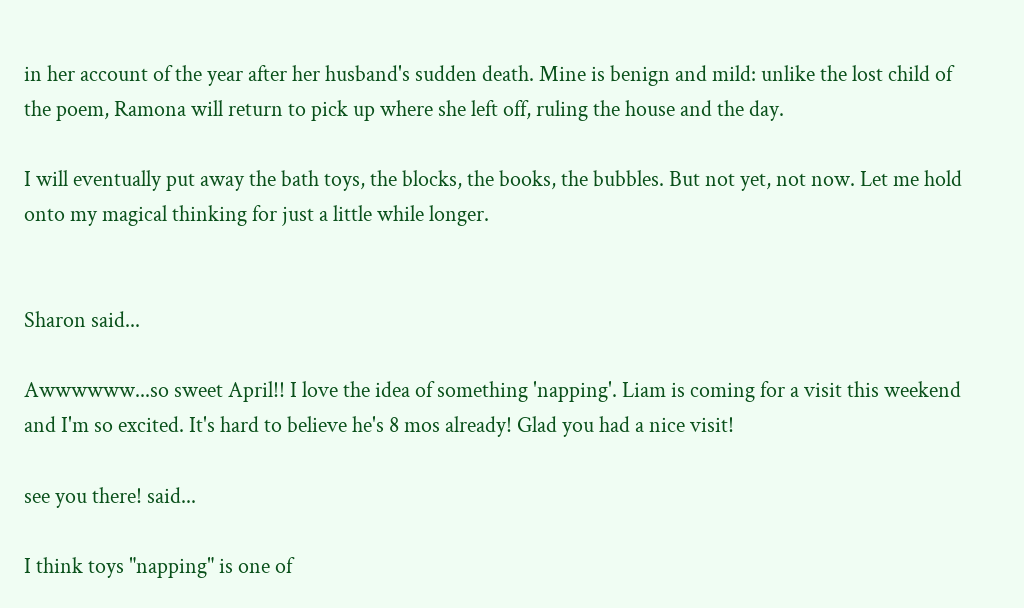in her account of the year after her husband's sudden death. Mine is benign and mild: unlike the lost child of the poem, Ramona will return to pick up where she left off, ruling the house and the day.

I will eventually put away the bath toys, the blocks, the books, the bubbles. But not yet, not now. Let me hold onto my magical thinking for just a little while longer.


Sharon said...

Awwwwww...so sweet April!! I love the idea of something 'napping'. Liam is coming for a visit this weekend and I'm so excited. It's hard to believe he's 8 mos already! Glad you had a nice visit!

see you there! said...

I think toys "napping" is one of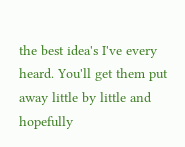the best idea's I've every heard. You'll get them put away little by little and hopefully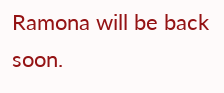Ramona will be back soon.